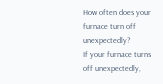How often does your furnace turn off unexpectedly?
If your furnace turns off unexpectedly,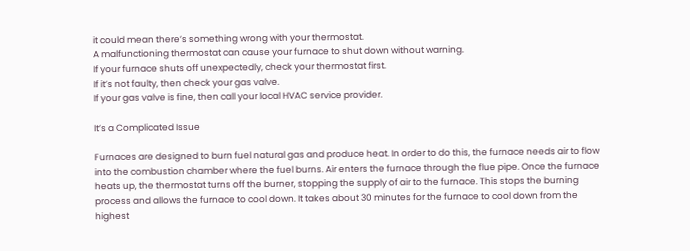it could mean there’s something wrong with your thermostat.
A malfunctioning thermostat can cause your furnace to shut down without warning.
If your furnace shuts off unexpectedly, check your thermostat first.
If it’s not faulty, then check your gas valve.
If your gas valve is fine, then call your local HVAC service provider.

It’s a Complicated Issue

Furnaces are designed to burn fuel natural gas and produce heat. In order to do this, the furnace needs air to flow into the combustion chamber where the fuel burns. Air enters the furnace through the flue pipe. Once the furnace heats up, the thermostat turns off the burner, stopping the supply of air to the furnace. This stops the burning process and allows the furnace to cool down. It takes about 30 minutes for the furnace to cool down from the highest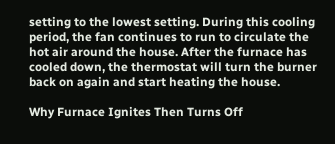setting to the lowest setting. During this cooling period, the fan continues to run to circulate the hot air around the house. After the furnace has cooled down, the thermostat will turn the burner back on again and start heating the house.

Why Furnace Ignites Then Turns Off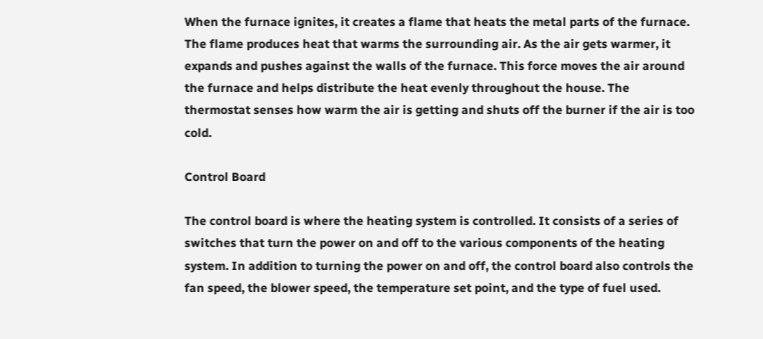When the furnace ignites, it creates a flame that heats the metal parts of the furnace. The flame produces heat that warms the surrounding air. As the air gets warmer, it expands and pushes against the walls of the furnace. This force moves the air around the furnace and helps distribute the heat evenly throughout the house. The thermostat senses how warm the air is getting and shuts off the burner if the air is too cold.

Control Board

The control board is where the heating system is controlled. It consists of a series of switches that turn the power on and off to the various components of the heating system. In addition to turning the power on and off, the control board also controls the fan speed, the blower speed, the temperature set point, and the type of fuel used.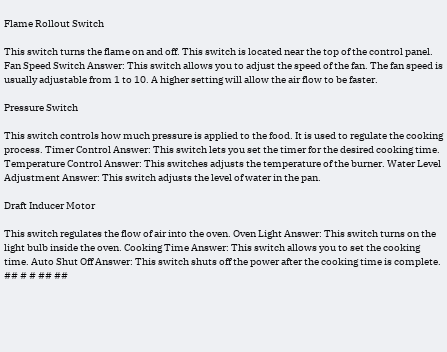Flame Rollout Switch

This switch turns the flame on and off. This switch is located near the top of the control panel. Fan Speed Switch Answer: This switch allows you to adjust the speed of the fan. The fan speed is usually adjustable from 1 to 10. A higher setting will allow the air flow to be faster.

Pressure Switch

This switch controls how much pressure is applied to the food. It is used to regulate the cooking process. Timer Control Answer: This switch lets you set the timer for the desired cooking time. Temperature Control Answer: This switches adjusts the temperature of the burner. Water Level Adjustment Answer: This switch adjusts the level of water in the pan.

Draft Inducer Motor

This switch regulates the flow of air into the oven. Oven Light Answer: This switch turns on the light bulb inside the oven. Cooking Time Answer: This switch allows you to set the cooking time. Auto Shut Off Answer: This switch shuts off the power after the cooking time is complete. ## # # ## ##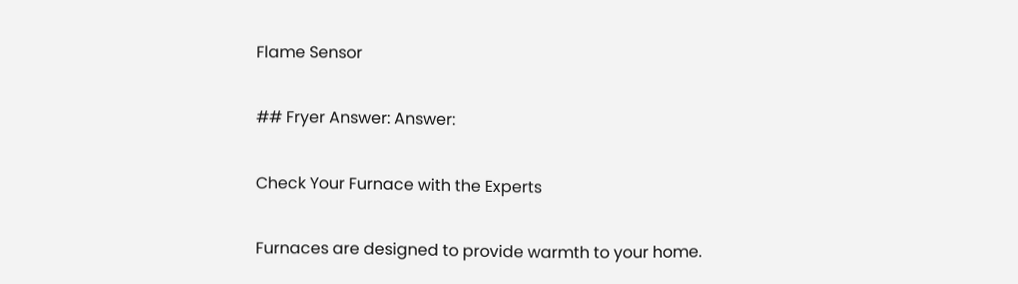Flame Sensor

## Fryer Answer: Answer:

Check Your Furnace with the Experts

Furnaces are designed to provide warmth to your home.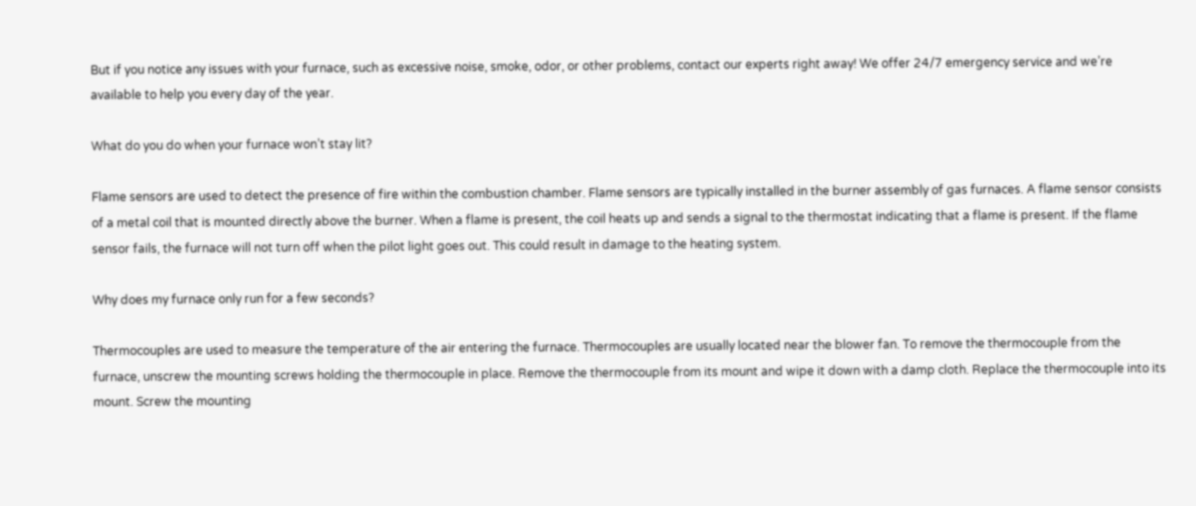But if you notice any issues with your furnace, such as excessive noise, smoke, odor, or other problems, contact our experts right away! We offer 24/7 emergency service and we’re available to help you every day of the year.

What do you do when your furnace won’t stay lit?

Flame sensors are used to detect the presence of fire within the combustion chamber. Flame sensors are typically installed in the burner assembly of gas furnaces. A flame sensor consists of a metal coil that is mounted directly above the burner. When a flame is present, the coil heats up and sends a signal to the thermostat indicating that a flame is present. If the flame sensor fails, the furnace will not turn off when the pilot light goes out. This could result in damage to the heating system.

Why does my furnace only run for a few seconds?

Thermocouples are used to measure the temperature of the air entering the furnace. Thermocouples are usually located near the blower fan. To remove the thermocouple from the furnace, unscrew the mounting screws holding the thermocouple in place. Remove the thermocouple from its mount and wipe it down with a damp cloth. Replace the thermocouple into its mount. Screw the mounting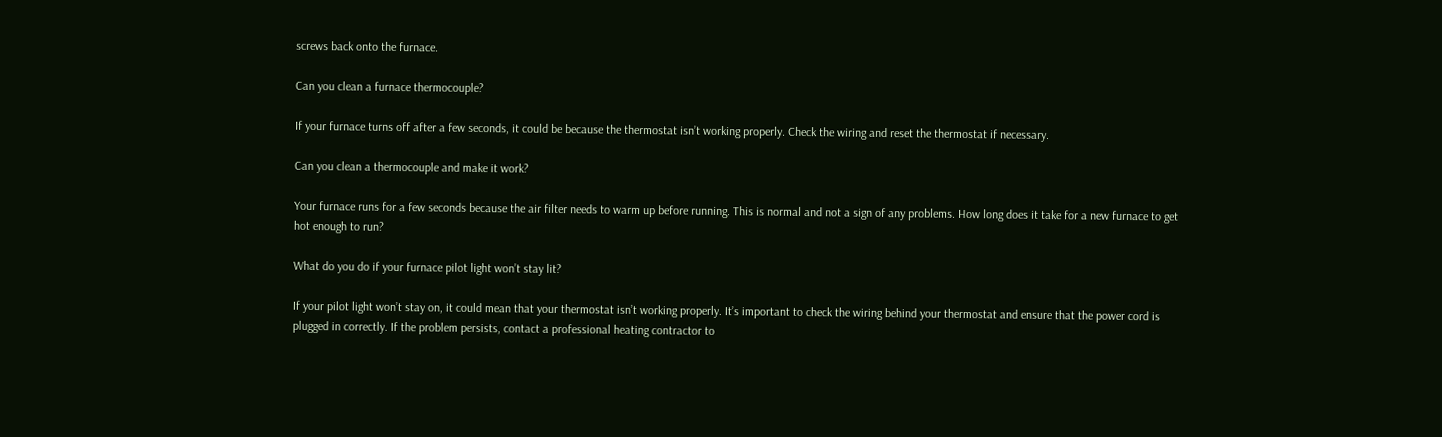screws back onto the furnace.

Can you clean a furnace thermocouple?

If your furnace turns off after a few seconds, it could be because the thermostat isn’t working properly. Check the wiring and reset the thermostat if necessary.

Can you clean a thermocouple and make it work?

Your furnace runs for a few seconds because the air filter needs to warm up before running. This is normal and not a sign of any problems. How long does it take for a new furnace to get hot enough to run?

What do you do if your furnace pilot light won’t stay lit?

If your pilot light won’t stay on, it could mean that your thermostat isn’t working properly. It’s important to check the wiring behind your thermostat and ensure that the power cord is plugged in correctly. If the problem persists, contact a professional heating contractor to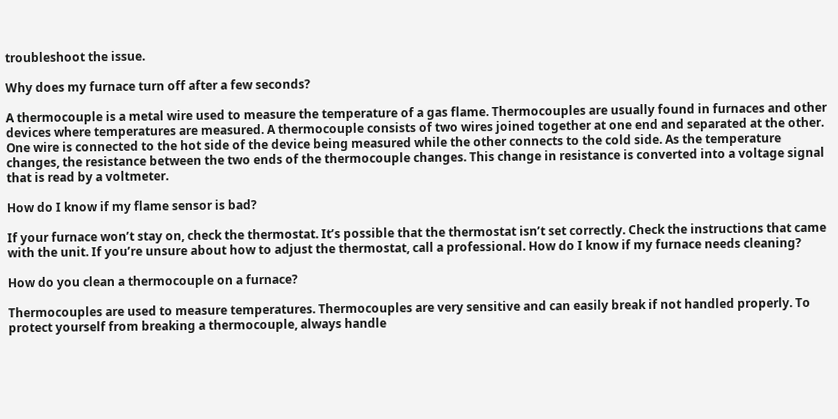troubleshoot the issue.

Why does my furnace turn off after a few seconds?

A thermocouple is a metal wire used to measure the temperature of a gas flame. Thermocouples are usually found in furnaces and other devices where temperatures are measured. A thermocouple consists of two wires joined together at one end and separated at the other. One wire is connected to the hot side of the device being measured while the other connects to the cold side. As the temperature changes, the resistance between the two ends of the thermocouple changes. This change in resistance is converted into a voltage signal that is read by a voltmeter.

How do I know if my flame sensor is bad?

If your furnace won’t stay on, check the thermostat. It’s possible that the thermostat isn’t set correctly. Check the instructions that came with the unit. If you’re unsure about how to adjust the thermostat, call a professional. How do I know if my furnace needs cleaning?

How do you clean a thermocouple on a furnace?

Thermocouples are used to measure temperatures. Thermocouples are very sensitive and can easily break if not handled properly. To protect yourself from breaking a thermocouple, always handle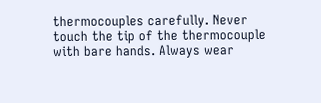thermocouples carefully. Never touch the tip of the thermocouple with bare hands. Always wear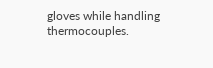gloves while handling thermocouples.